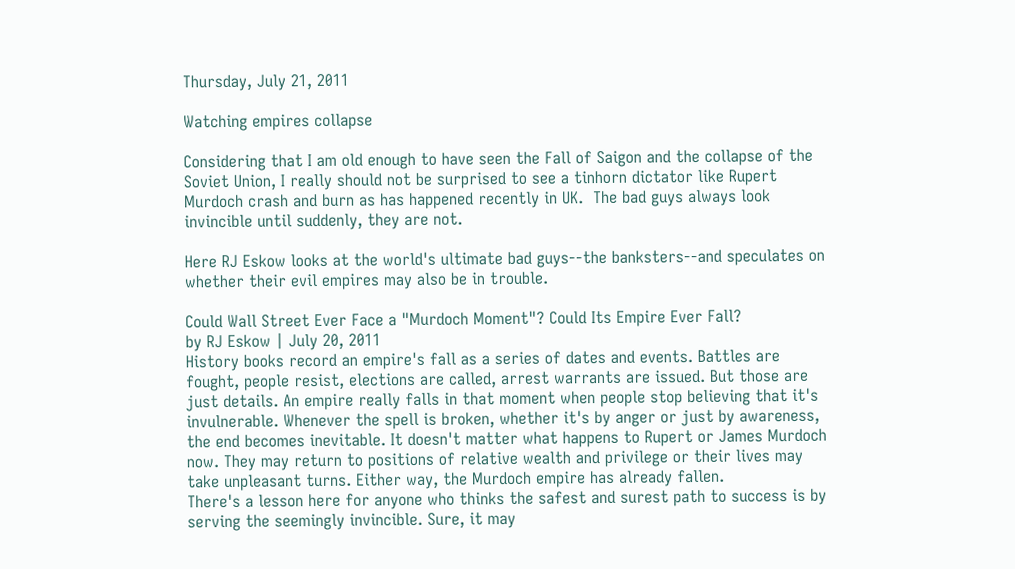Thursday, July 21, 2011

Watching empires collapse

Considering that I am old enough to have seen the Fall of Saigon and the collapse of the Soviet Union, I really should not be surprised to see a tinhorn dictator like Rupert Murdoch crash and burn as has happened recently in UK.  The bad guys always look invincible until suddenly, they are not.

Here RJ Eskow looks at the world's ultimate bad guys--the banksters--and speculates on whether their evil empires may also be in trouble.

Could Wall Street Ever Face a "Murdoch Moment"? Could Its Empire Ever Fall?
by RJ Eskow | July 20, 2011
History books record an empire's fall as a series of dates and events. Battles are fought, people resist, elections are called, arrest warrants are issued. But those are just details. An empire really falls in that moment when people stop believing that it's invulnerable. Whenever the spell is broken, whether it's by anger or just by awareness, the end becomes inevitable. It doesn't matter what happens to Rupert or James Murdoch now. They may return to positions of relative wealth and privilege or their lives may take unpleasant turns. Either way, the Murdoch empire has already fallen.
There's a lesson here for anyone who thinks the safest and surest path to success is by serving the seemingly invincible. Sure, it may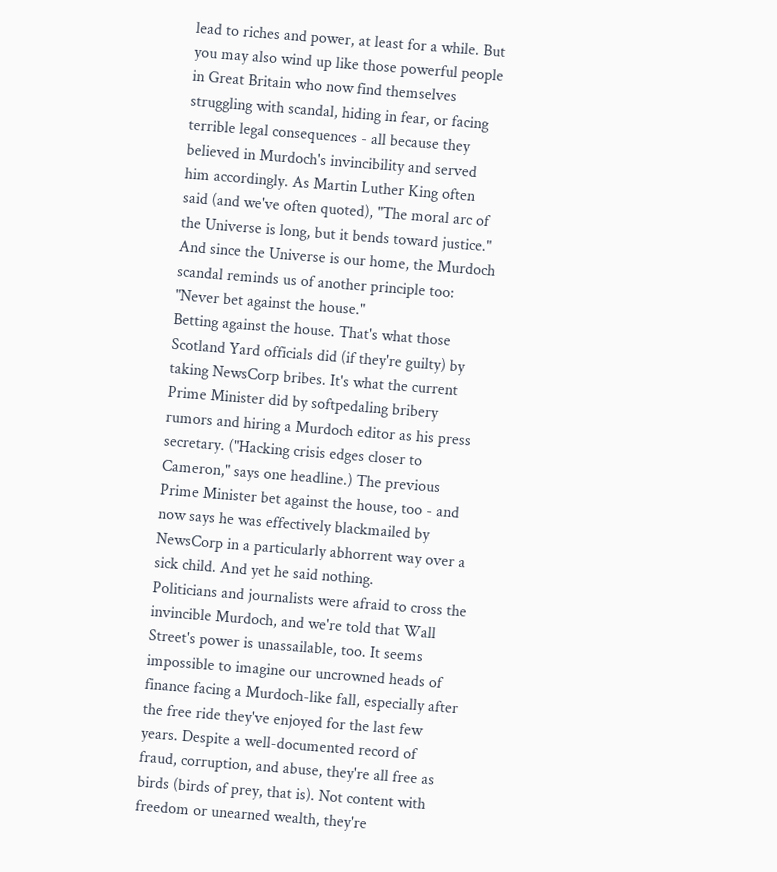lead to riches and power, at least for a while. But you may also wind up like those powerful people in Great Britain who now find themselves struggling with scandal, hiding in fear, or facing terrible legal consequences - all because they believed in Murdoch's invincibility and served him accordingly. As Martin Luther King often said (and we've often quoted), "The moral arc of the Universe is long, but it bends toward justice."
And since the Universe is our home, the Murdoch scandal reminds us of another principle too: "Never bet against the house."
Betting against the house. That's what those Scotland Yard officials did (if they're guilty) by taking NewsCorp bribes. It's what the current Prime Minister did by softpedaling bribery rumors and hiring a Murdoch editor as his press secretary. ("Hacking crisis edges closer to Cameron," says one headline.) The previous Prime Minister bet against the house, too - and now says he was effectively blackmailed by NewsCorp in a particularly abhorrent way over a sick child. And yet he said nothing.
Politicians and journalists were afraid to cross the invincible Murdoch, and we're told that Wall Street's power is unassailable, too. It seems impossible to imagine our uncrowned heads of finance facing a Murdoch-like fall, especially after the free ride they've enjoyed for the last few years. Despite a well-documented record of fraud, corruption, and abuse, they're all free as birds (birds of prey, that is). Not content with freedom or unearned wealth, they're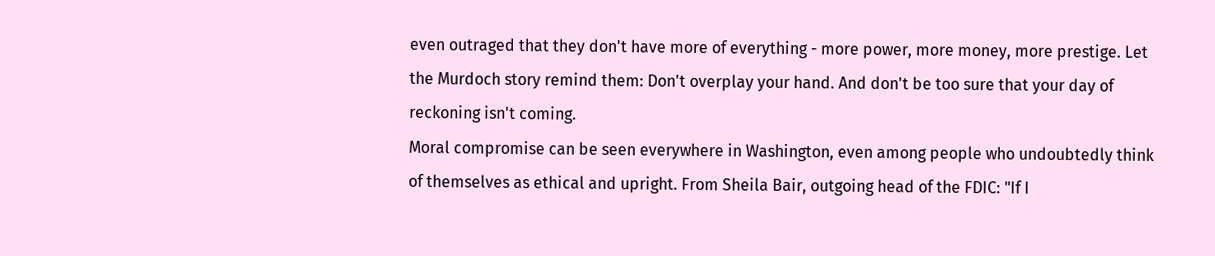even outraged that they don't have more of everything - more power, more money, more prestige. Let the Murdoch story remind them: Don't overplay your hand. And don't be too sure that your day of reckoning isn't coming.
Moral compromise can be seen everywhere in Washington, even among people who undoubtedly think of themselves as ethical and upright. From Sheila Bair, outgoing head of the FDIC: "If I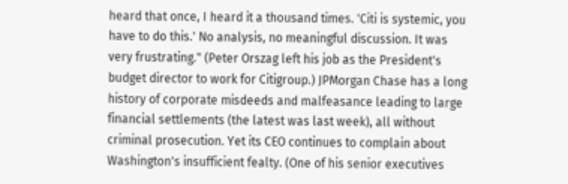heard that once, I heard it a thousand times. 'Citi is systemic, you have to do this.' No analysis, no meaningful discussion. It was very frustrating." (Peter Orszag left his job as the President's budget director to work for Citigroup.) JPMorgan Chase has a long history of corporate misdeeds and malfeasance leading to large financial settlements (the latest was last week), all without criminal prosecution. Yet its CEO continues to complain about Washington's insufficient fealty. (One of his senior executives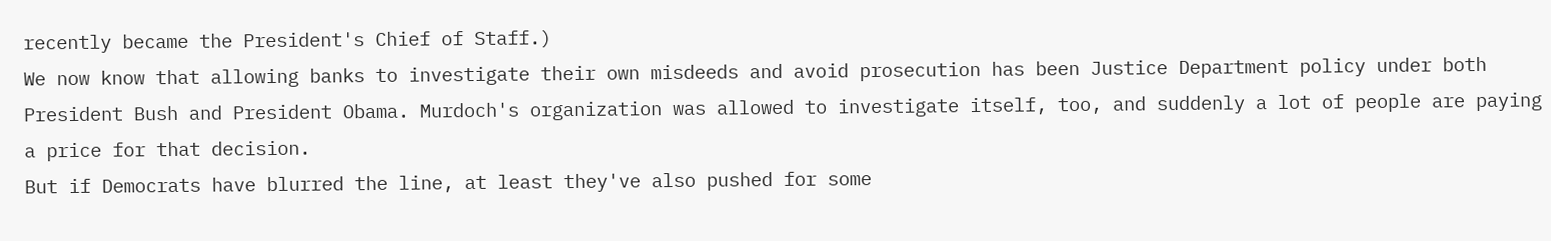recently became the President's Chief of Staff.)
We now know that allowing banks to investigate their own misdeeds and avoid prosecution has been Justice Department policy under both President Bush and President Obama. Murdoch's organization was allowed to investigate itself, too, and suddenly a lot of people are paying a price for that decision.
But if Democrats have blurred the line, at least they've also pushed for some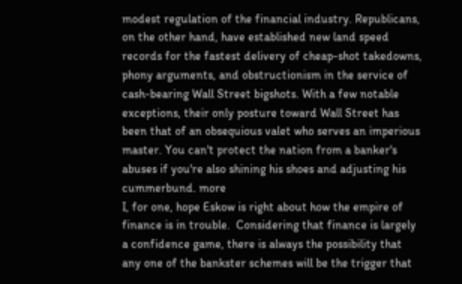modest regulation of the financial industry. Republicans, on the other hand, have established new land speed records for the fastest delivery of cheap-shot takedowns, phony arguments, and obstructionism in the service of cash-bearing Wall Street bigshots. With a few notable exceptions, their only posture toward Wall Street has been that of an obsequious valet who serves an imperious master. You can't protect the nation from a banker's abuses if you're also shining his shoes and adjusting his cummerbund. more
I, for one, hope Eskow is right about how the empire of finance is in trouble.  Considering that finance is largely a confidence game, there is always the possibility that any one of the bankster schemes will be the trigger that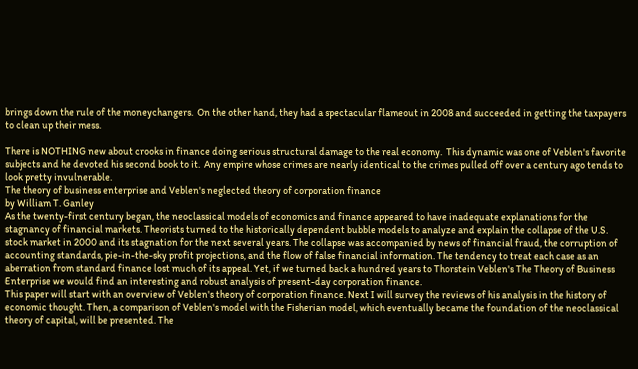brings down the rule of the moneychangers.  On the other hand, they had a spectacular flameout in 2008 and succeeded in getting the taxpayers to clean up their mess.

There is NOTHING new about crooks in finance doing serious structural damage to the real economy.  This dynamic was one of Veblen's favorite subjects and he devoted his second book to it.  Any empire whose crimes are nearly identical to the crimes pulled off over a century ago tends to look pretty invulnerable.
The theory of business enterprise and Veblen's neglected theory of corporation finance
by William T. Ganley
As the twenty-first century began, the neoclassical models of economics and finance appeared to have inadequate explanations for the stagnancy of financial markets. Theorists turned to the historically dependent bubble models to analyze and explain the collapse of the U.S. stock market in 2000 and its stagnation for the next several years. The collapse was accompanied by news of financial fraud, the corruption of accounting standards, pie-in-the-sky profit projections, and the flow of false financial information. The tendency to treat each case as an aberration from standard finance lost much of its appeal. Yet, if we turned back a hundred years to Thorstein Veblen's The Theory of Business Enterprise we would find an interesting and robust analysis of present-day corporation finance.
This paper will start with an overview of Veblen's theory of corporation finance. Next I will survey the reviews of his analysis in the history of economic thought. Then, a comparison of Veblen's model with the Fisherian model, which eventually became the foundation of the neoclassical theory of capital, will be presented. The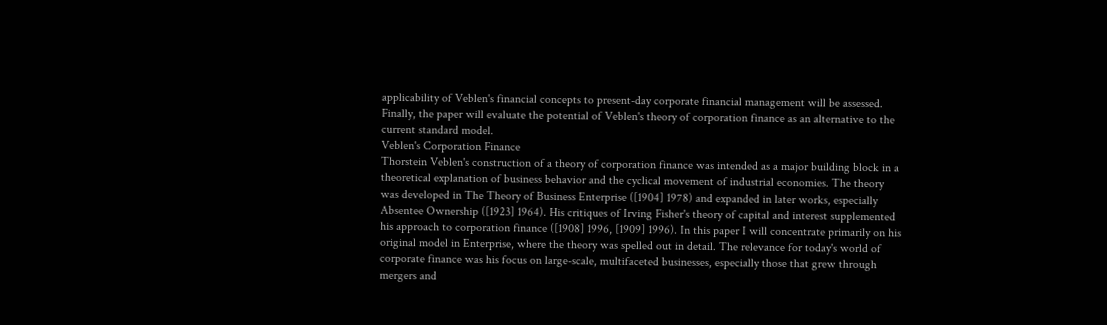applicability of Veblen's financial concepts to present-day corporate financial management will be assessed. Finally, the paper will evaluate the potential of Veblen's theory of corporation finance as an alternative to the current standard model.
Veblen's Corporation Finance
Thorstein Veblen's construction of a theory of corporation finance was intended as a major building block in a theoretical explanation of business behavior and the cyclical movement of industrial economies. The theory was developed in The Theory of Business Enterprise ([1904] 1978) and expanded in later works, especially Absentee Ownership ([1923] 1964). His critiques of Irving Fisher's theory of capital and interest supplemented his approach to corporation finance ([1908] 1996, [1909] 1996). In this paper I will concentrate primarily on his original model in Enterprise, where the theory was spelled out in detail. The relevance for today's world of corporate finance was his focus on large-scale, multifaceted businesses, especially those that grew through mergers and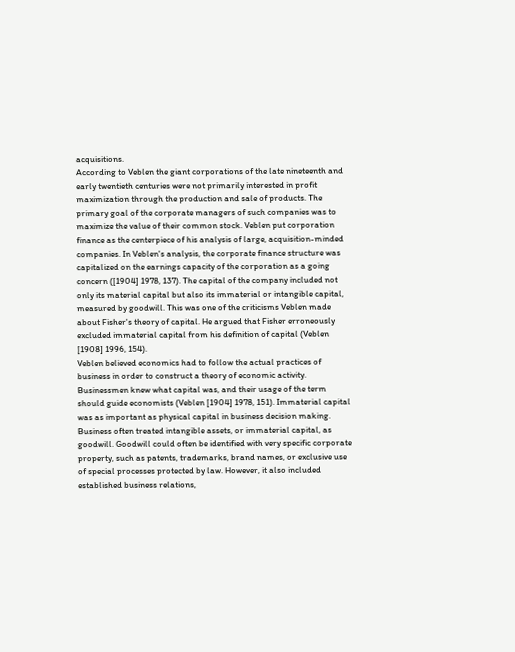acquisitions.
According to Veblen the giant corporations of the late nineteenth and early twentieth centuries were not primarily interested in profit maximization through the production and sale of products. The primary goal of the corporate managers of such companies was to maximize the value of their common stock. Veblen put corporation finance as the centerpiece of his analysis of large, acquisition-minded companies. In Veblen's analysis, the corporate finance structure was capitalized on the earnings capacity of the corporation as a going concern ([1904] 1978, 137). The capital of the company included not only its material capital but also its immaterial or intangible capital, measured by goodwill. This was one of the criticisms Veblen made about Fisher's theory of capital. He argued that Fisher erroneously excluded immaterial capital from his definition of capital (Veblen [1908] 1996, 154).
Veblen believed economics had to follow the actual practices of business in order to construct a theory of economic activity. Businessmen knew what capital was, and their usage of the term should guide economists (Veblen [1904] 1978, 151). Immaterial capital was as important as physical capital in business decision making. Business often treated intangible assets, or immaterial capital, as goodwill. Goodwill could often be identified with very specific corporate property, such as patents, trademarks, brand names, or exclusive use of special processes protected by law. However, it also included established business relations,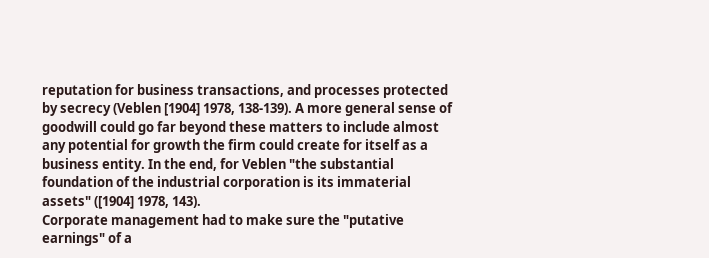reputation for business transactions, and processes protected by secrecy (Veblen [1904] 1978, 138-139). A more general sense of goodwill could go far beyond these matters to include almost any potential for growth the firm could create for itself as a business entity. In the end, for Veblen "the substantial foundation of the industrial corporation is its immaterial assets" ([1904] 1978, 143).
Corporate management had to make sure the "putative earnings" of a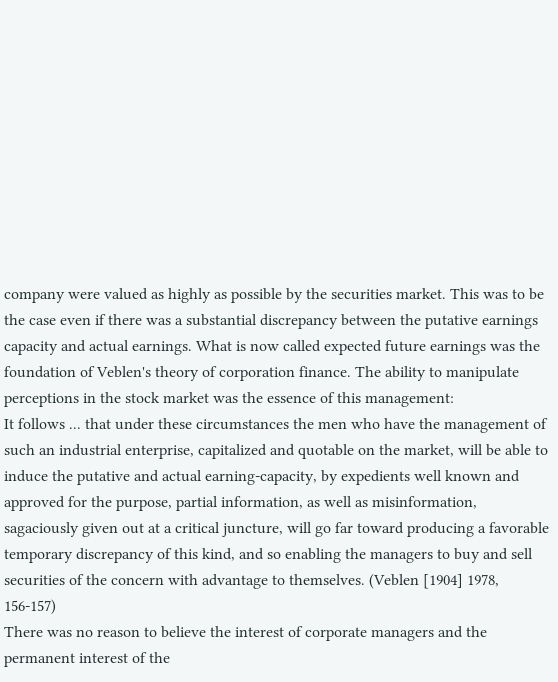company were valued as highly as possible by the securities market. This was to be the case even if there was a substantial discrepancy between the putative earnings capacity and actual earnings. What is now called expected future earnings was the foundation of Veblen's theory of corporation finance. The ability to manipulate perceptions in the stock market was the essence of this management:
It follows ... that under these circumstances the men who have the management of such an industrial enterprise, capitalized and quotable on the market, will be able to induce the putative and actual earning-capacity, by expedients well known and approved for the purpose, partial information, as well as misinformation, sagaciously given out at a critical juncture, will go far toward producing a favorable temporary discrepancy of this kind, and so enabling the managers to buy and sell securities of the concern with advantage to themselves. (Veblen [1904] 1978, 156-157)
There was no reason to believe the interest of corporate managers and the permanent interest of the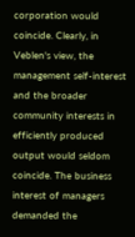corporation would coincide. Clearly, in Veblen's view, the management self-interest and the broader community interests in efficiently produced output would seldom coincide. The business interest of managers demanded the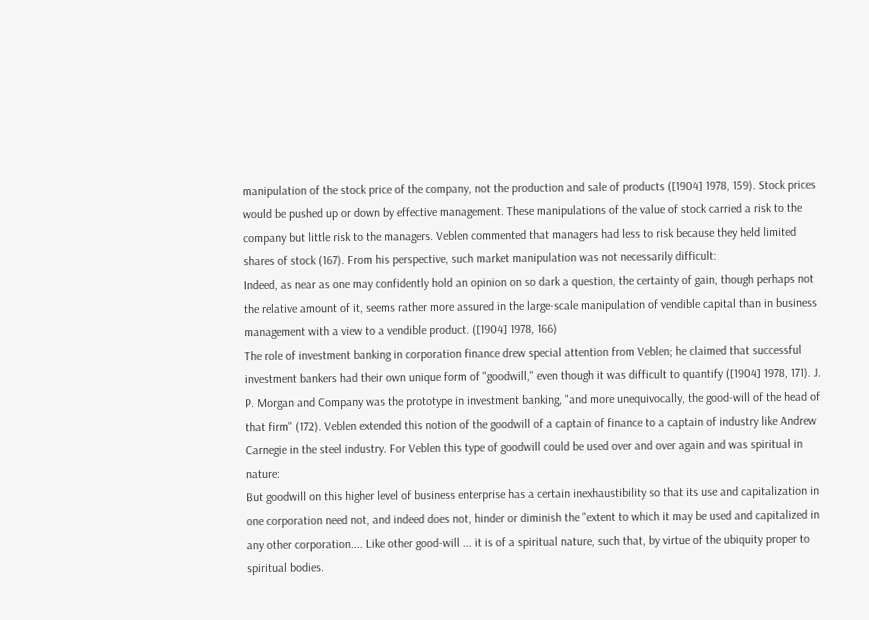manipulation of the stock price of the company, not the production and sale of products ([1904] 1978, 159). Stock prices would be pushed up or down by effective management. These manipulations of the value of stock carried a risk to the company but little risk to the managers. Veblen commented that managers had less to risk because they held limited shares of stock (167). From his perspective, such market manipulation was not necessarily difficult:
Indeed, as near as one may confidently hold an opinion on so dark a question, the certainty of gain, though perhaps not the relative amount of it, seems rather more assured in the large-scale manipulation of vendible capital than in business management with a view to a vendible product. ([1904] 1978, 166)
The role of investment banking in corporation finance drew special attention from Veblen; he claimed that successful investment bankers had their own unique form of "goodwill," even though it was difficult to quantify ([1904] 1978, 171). J. P. Morgan and Company was the prototype in investment banking, "and more unequivocally, the good-will of the head of that firm" (172). Veblen extended this notion of the goodwill of a captain of finance to a captain of industry like Andrew Carnegie in the steel industry. For Veblen this type of goodwill could be used over and over again and was spiritual in nature:
But goodwill on this higher level of business enterprise has a certain inexhaustibility so that its use and capitalization in one corporation need not, and indeed does not, hinder or diminish the "extent to which it may be used and capitalized in any other corporation.... Like other good-will ... it is of a spiritual nature, such that, by virtue of the ubiquity proper to spiritual bodies.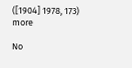([1904] 1978, 173) more

No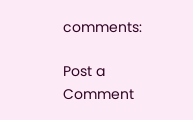comments:

Post a Comment